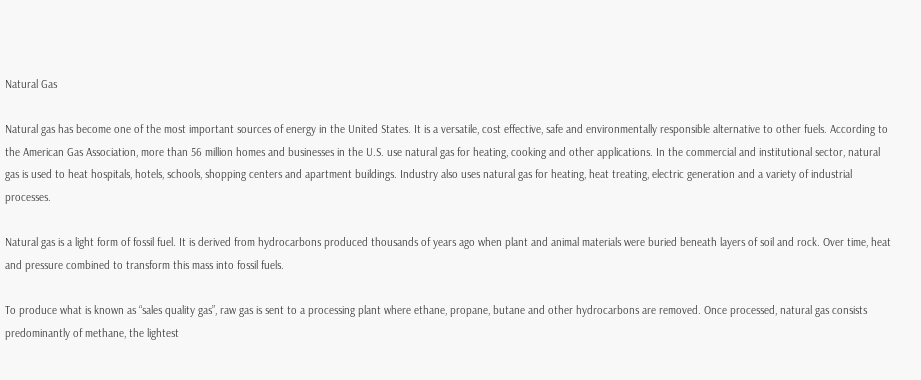Natural Gas

Natural gas has become one of the most important sources of energy in the United States. It is a versatile, cost effective, safe and environmentally responsible alternative to other fuels. According to the American Gas Association, more than 56 million homes and businesses in the U.S. use natural gas for heating, cooking and other applications. In the commercial and institutional sector, natural gas is used to heat hospitals, hotels, schools, shopping centers and apartment buildings. Industry also uses natural gas for heating, heat treating, electric generation and a variety of industrial processes.

Natural gas is a light form of fossil fuel. It is derived from hydrocarbons produced thousands of years ago when plant and animal materials were buried beneath layers of soil and rock. Over time, heat and pressure combined to transform this mass into fossil fuels.

To produce what is known as “sales quality gas”, raw gas is sent to a processing plant where ethane, propane, butane and other hydrocarbons are removed. Once processed, natural gas consists predominantly of methane, the lightest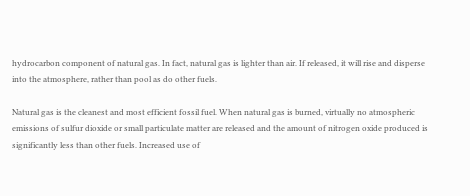hydrocarbon component of natural gas. In fact, natural gas is lighter than air. If released, it will rise and disperse into the atmosphere, rather than pool as do other fuels.

Natural gas is the cleanest and most efficient fossil fuel. When natural gas is burned, virtually no atmospheric emissions of sulfur dioxide or small particulate matter are released and the amount of nitrogen oxide produced is significantly less than other fuels. Increased use of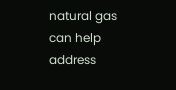natural gas can help address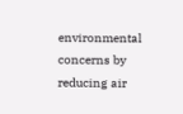environmental concerns by reducing air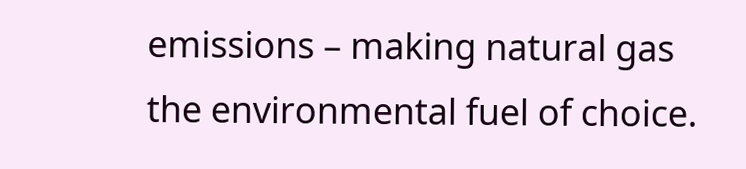emissions – making natural gas the environmental fuel of choice.